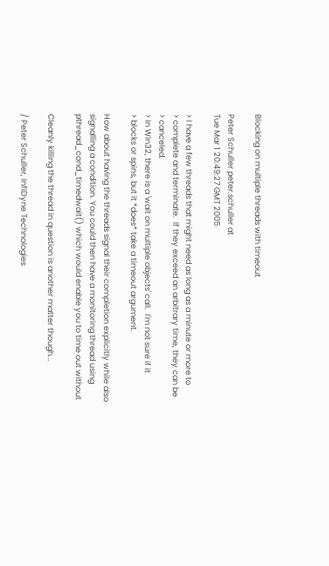Blocking on multiple threads with timeout

Peter Schuller peter.schuller at
Tue Mar 1 20:49:27 GMT 2005

> I have a few threads that might need as long as a minute or more to
> complete and terminate.  If they exceed an arbitrary time, they can be
> canceled.
> In Win32, there is a 'wait on multiple objects' call.  I'm not sure if it
> blocks or spins, but it *does* take a timeout argument.

How about having the threads signal their completion explicitly while also
signalling a condition. You could then have a monitoring thread using
pthread_cond_timedwait() which would enable you to time out without

Cleanly killing the thread in question is another matter though...

/ Peter Schuller, InfiDyne Technologies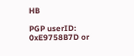HB

PGP userID: 0xE9758B7D or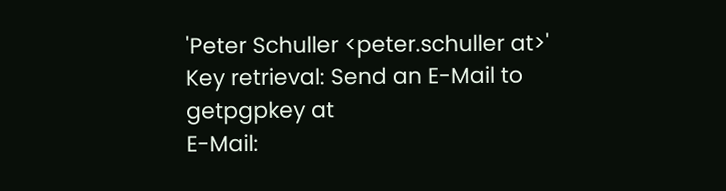'Peter Schuller <peter.schuller at>'
Key retrieval: Send an E-Mail to getpgpkey at
E-Mail: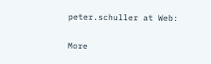peter.schuller at Web:

More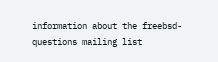information about the freebsd-questions mailing list